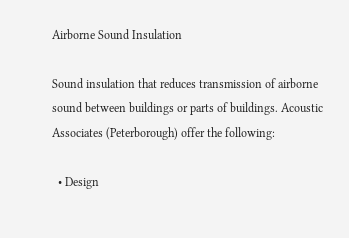Airborne Sound Insulation

Sound insulation that reduces transmission of airborne sound between buildings or parts of buildings. Acoustic Associates (Peterborough) offer the following:

  • Design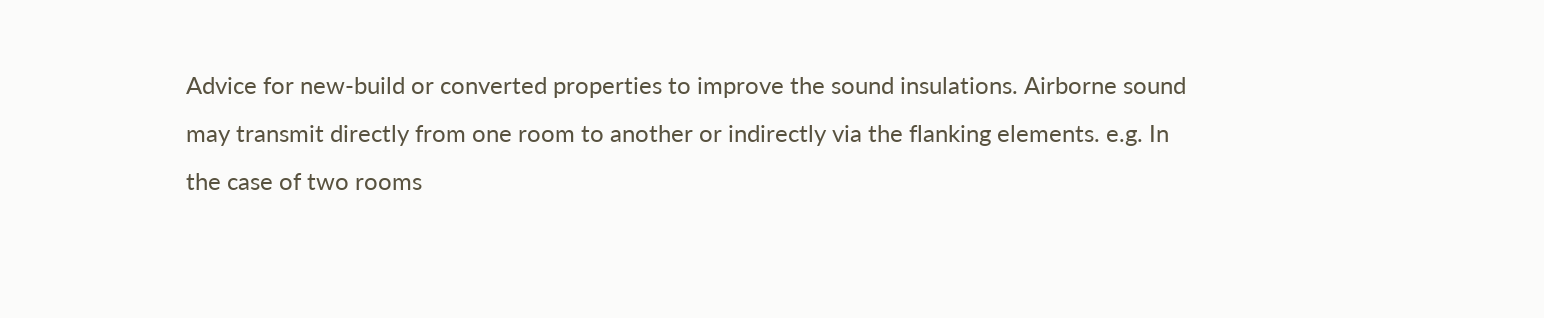Advice for new-build or converted properties to improve the sound insulations. Airborne sound may transmit directly from one room to another or indirectly via the flanking elements. e.g. In the case of two rooms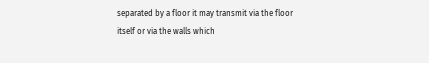separated by a floor it may transmit via the floor itself or via the walls which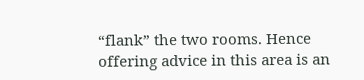“flank” the two rooms. Hence offering advice in this area is an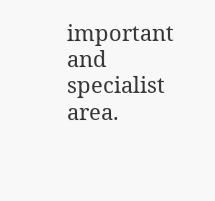important and specialist area.